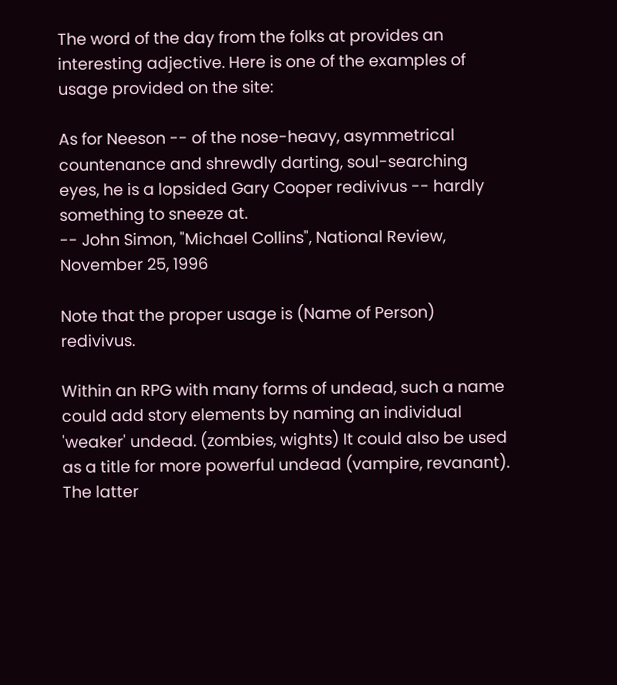The word of the day from the folks at provides an interesting adjective. Here is one of the examples of usage provided on the site:

As for Neeson -- of the nose-heavy, asymmetrical countenance and shrewdly darting, soul-searching eyes, he is a lopsided Gary Cooper redivivus -- hardly something to sneeze at.
-- John Simon, "Michael Collins", National Review, November 25, 1996

Note that the proper usage is (Name of Person) redivivus.

Within an RPG with many forms of undead, such a name could add story elements by naming an individual 'weaker' undead. (zombies, wights) It could also be used as a title for more powerful undead (vampire, revanant). The latter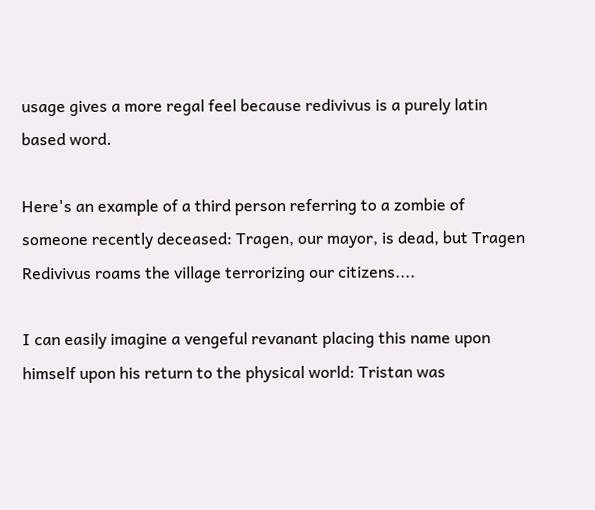usage gives a more regal feel because redivivus is a purely latin based word.

Here's an example of a third person referring to a zombie of someone recently deceased: Tragen, our mayor, is dead, but Tragen Redivivus roams the village terrorizing our citizens....

I can easily imagine a vengeful revanant placing this name upon himself upon his return to the physical world: Tristan was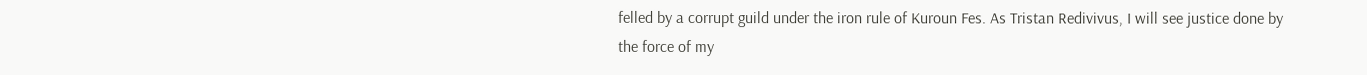felled by a corrupt guild under the iron rule of Kuroun Fes. As Tristan Redivivus, I will see justice done by the force of my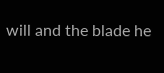will and the blade he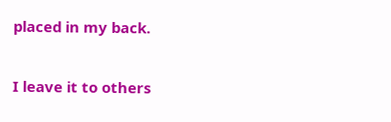placed in my back.

I leave it to others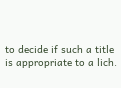to decide if such a title is appropriate to a lich.